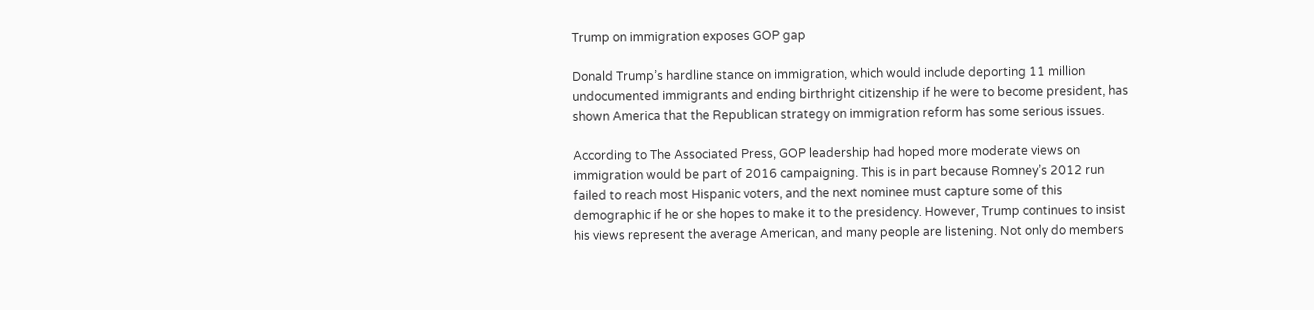Trump on immigration exposes GOP gap

Donald Trump’s hardline stance on immigration, which would include deporting 11 million undocumented immigrants and ending birthright citizenship if he were to become president, has shown America that the Republican strategy on immigration reform has some serious issues.

According to The Associated Press, GOP leadership had hoped more moderate views on immigration would be part of 2016 campaigning. This is in part because Romney’s 2012 run failed to reach most Hispanic voters, and the next nominee must capture some of this demographic if he or she hopes to make it to the presidency. However, Trump continues to insist his views represent the average American, and many people are listening. Not only do members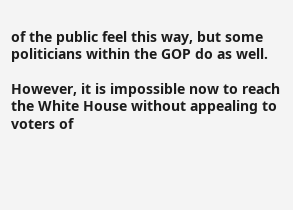of the public feel this way, but some politicians within the GOP do as well.

However, it is impossible now to reach the White House without appealing to voters of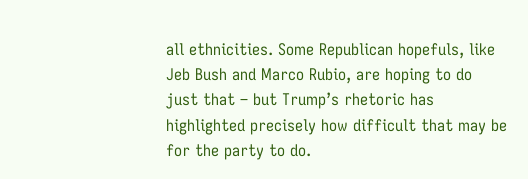all ethnicities. Some Republican hopefuls, like Jeb Bush and Marco Rubio, are hoping to do just that – but Trump’s rhetoric has highlighted precisely how difficult that may be for the party to do.